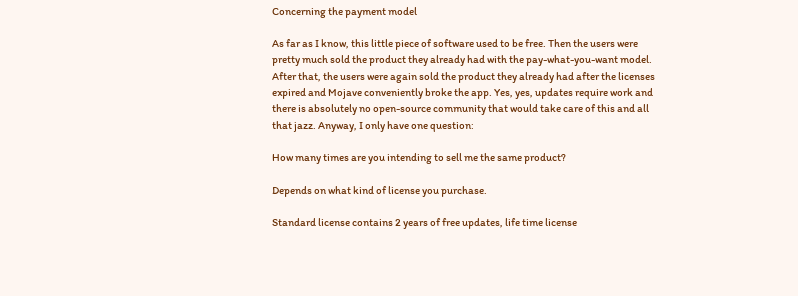Concerning the payment model

As far as I know, this little piece of software used to be free. Then the users were pretty much sold the product they already had with the pay-what-you-want model. After that, the users were again sold the product they already had after the licenses expired and Mojave conveniently broke the app. Yes, yes, updates require work and there is absolutely no open-source community that would take care of this and all that jazz. Anyway, I only have one question:

How many times are you intending to sell me the same product?

Depends on what kind of license you purchase.

Standard license contains 2 years of free updates, life time license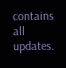contains all updates.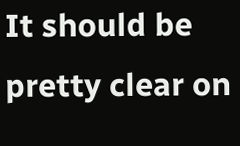It should be pretty clear on